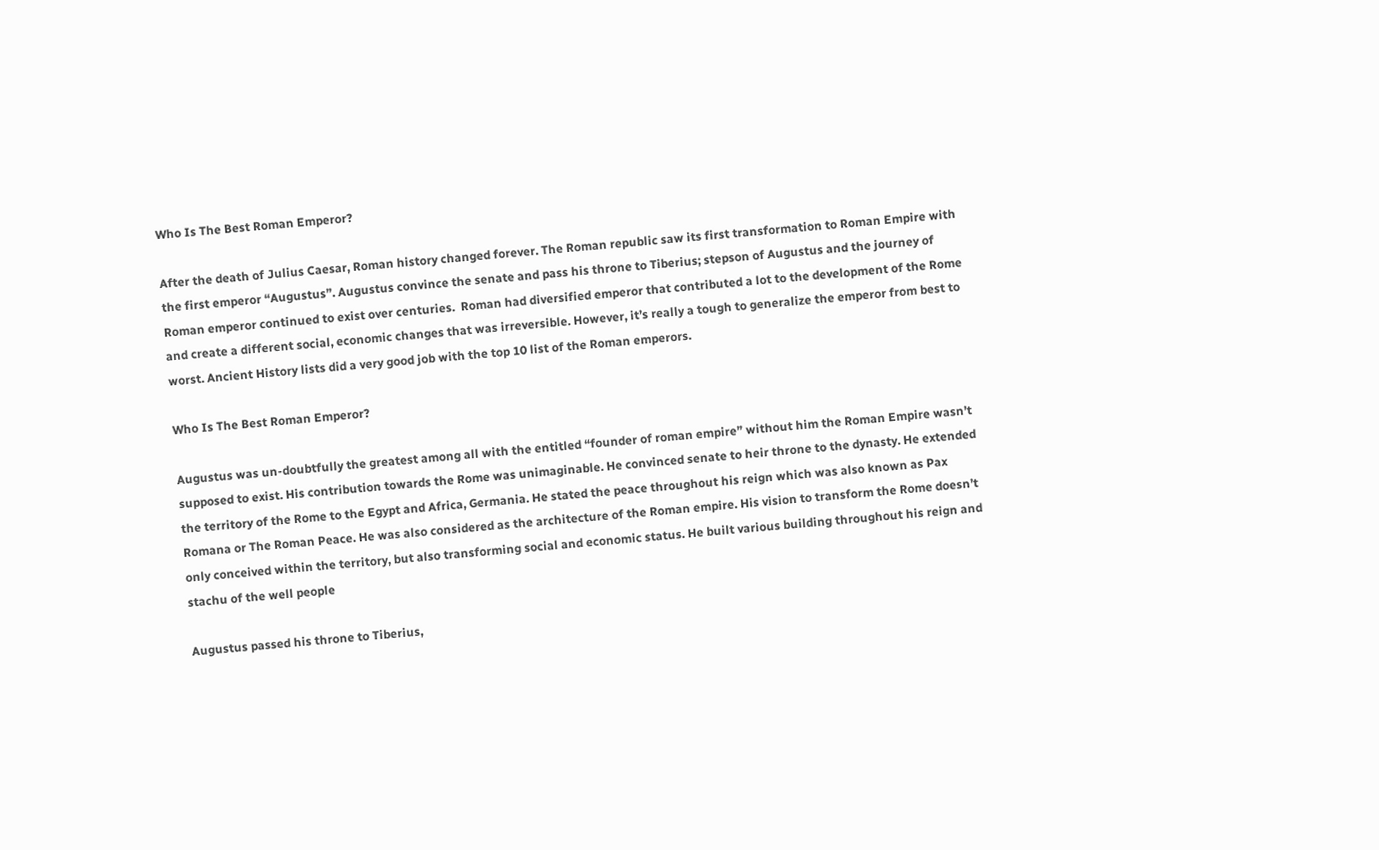Who Is The Best Roman Emperor?

After the death of Julius Caesar, Roman history changed forever. The Roman republic saw its first transformation to Roman Empire with the first emperor “Augustus”. Augustus convince the senate and pass his throne to Tiberius; stepson of Augustus and the journey of Roman emperor continued to exist over centuries.  Roman had diversified emperor that contributed a lot to the development of the Rome and create a different social, economic changes that was irreversible. However, it’s really a tough to generalize the emperor from best to worst. Ancient History lists did a very good job with the top 10 list of the Roman emperors.

Who Is The Best Roman Emperor?

Augustus was un-doubtfully the greatest among all with the entitled “founder of roman empire” without him the Roman Empire wasn’t supposed to exist. His contribution towards the Rome was unimaginable. He convinced senate to heir throne to the dynasty. He extended the territory of the Rome to the Egypt and Africa, Germania. He stated the peace throughout his reign which was also known as Pax Romana or The Roman Peace. He was also considered as the architecture of the Roman empire. His vision to transform the Rome doesn’t only conceived within the territory, but also transforming social and economic status. He built various building throughout his reign and stachu of the well people

Augustus passed his throne to Tiberius,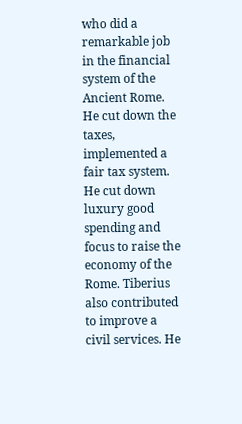who did a remarkable job in the financial system of the Ancient Rome. He cut down the taxes, implemented a fair tax system. He cut down luxury good spending and focus to raise the economy of the Rome. Tiberius also contributed to improve a civil services. He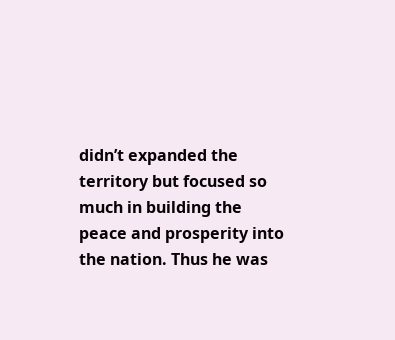didn’t expanded the territory but focused so much in building the peace and prosperity into the nation. Thus he was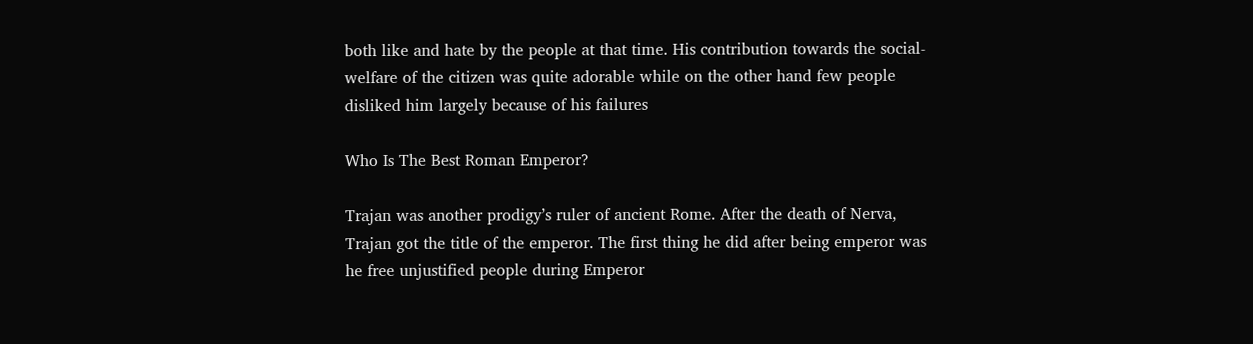both like and hate by the people at that time. His contribution towards the social-welfare of the citizen was quite adorable while on the other hand few people disliked him largely because of his failures

Who Is The Best Roman Emperor?

Trajan was another prodigy’s ruler of ancient Rome. After the death of Nerva, Trajan got the title of the emperor. The first thing he did after being emperor was he free unjustified people during Emperor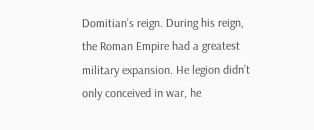Domitian’s reign. During his reign, the Roman Empire had a greatest military expansion. He legion didn’t only conceived in war, he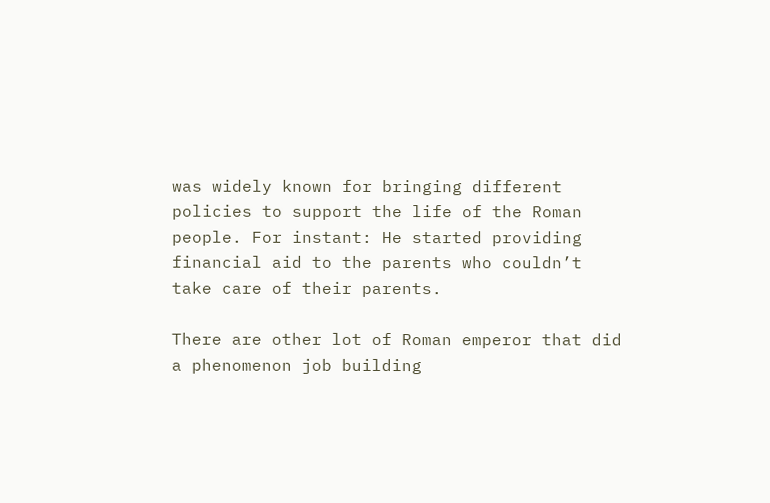was widely known for bringing different policies to support the life of the Roman people. For instant: He started providing financial aid to the parents who couldn’t take care of their parents.

There are other lot of Roman emperor that did a phenomenon job building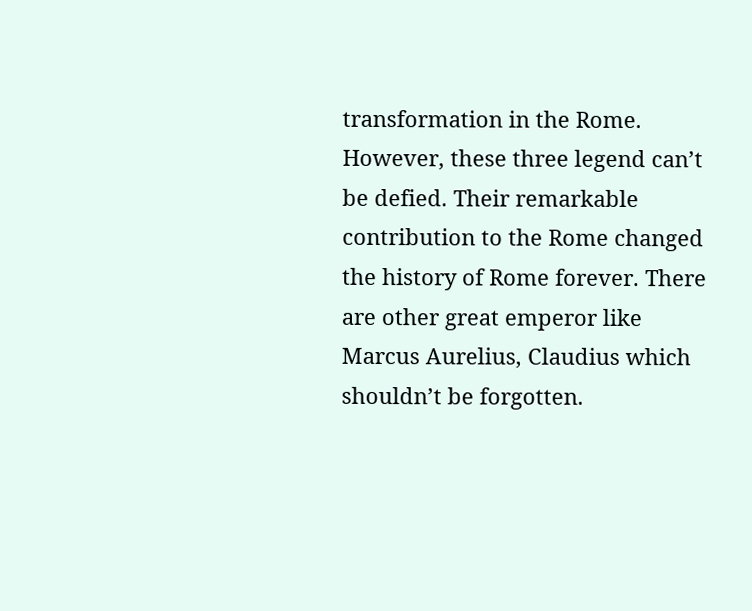transformation in the Rome. However, these three legend can’t be defied. Their remarkable contribution to the Rome changed the history of Rome forever. There are other great emperor like Marcus Aurelius, Claudius which shouldn’t be forgotten.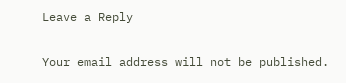Leave a Reply

Your email address will not be published.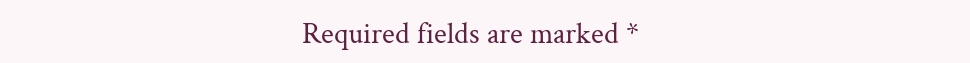Required fields are marked *